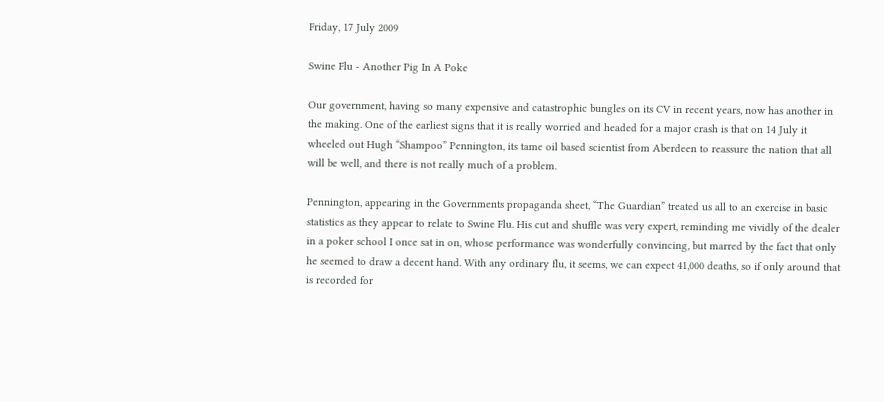Friday, 17 July 2009

Swine Flu - Another Pig In A Poke

Our government, having so many expensive and catastrophic bungles on its CV in recent years, now has another in the making. One of the earliest signs that it is really worried and headed for a major crash is that on 14 July it wheeled out Hugh “Shampoo” Pennington, its tame oil based scientist from Aberdeen to reassure the nation that all will be well, and there is not really much of a problem.

Pennington, appearing in the Governments propaganda sheet, “The Guardian” treated us all to an exercise in basic statistics as they appear to relate to Swine Flu. His cut and shuffle was very expert, reminding me vividly of the dealer in a poker school I once sat in on, whose performance was wonderfully convincing, but marred by the fact that only he seemed to draw a decent hand. With any ordinary flu, it seems, we can expect 41,000 deaths, so if only around that is recorded for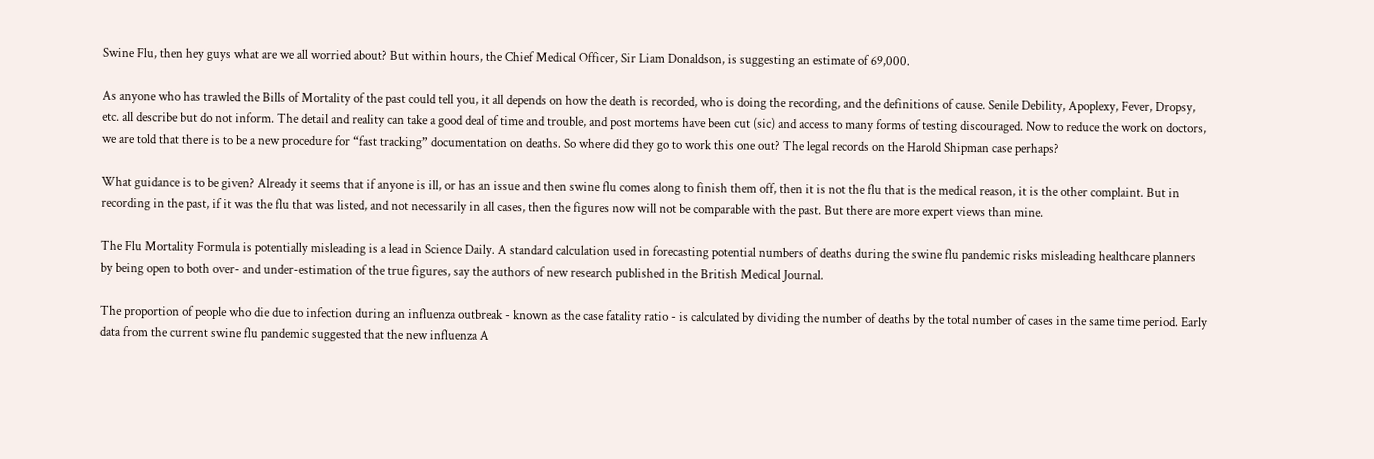Swine Flu, then hey guys what are we all worried about? But within hours, the Chief Medical Officer, Sir Liam Donaldson, is suggesting an estimate of 69,000.

As anyone who has trawled the Bills of Mortality of the past could tell you, it all depends on how the death is recorded, who is doing the recording, and the definitions of cause. Senile Debility, Apoplexy, Fever, Dropsy, etc. all describe but do not inform. The detail and reality can take a good deal of time and trouble, and post mortems have been cut (sic) and access to many forms of testing discouraged. Now to reduce the work on doctors, we are told that there is to be a new procedure for “fast tracking” documentation on deaths. So where did they go to work this one out? The legal records on the Harold Shipman case perhaps?

What guidance is to be given? Already it seems that if anyone is ill, or has an issue and then swine flu comes along to finish them off, then it is not the flu that is the medical reason, it is the other complaint. But in recording in the past, if it was the flu that was listed, and not necessarily in all cases, then the figures now will not be comparable with the past. But there are more expert views than mine.

The Flu Mortality Formula is potentially misleading is a lead in Science Daily. A standard calculation used in forecasting potential numbers of deaths during the swine flu pandemic risks misleading healthcare planners by being open to both over- and under-estimation of the true figures, say the authors of new research published in the British Medical Journal.

The proportion of people who die due to infection during an influenza outbreak - known as the case fatality ratio - is calculated by dividing the number of deaths by the total number of cases in the same time period. Early data from the current swine flu pandemic suggested that the new influenza A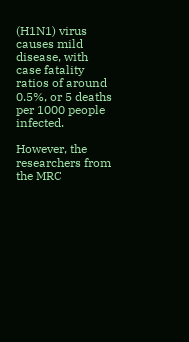(H1N1) virus causes mild disease, with case fatality ratios of around 0.5%, or 5 deaths per 1000 people infected.

However, the researchers from the MRC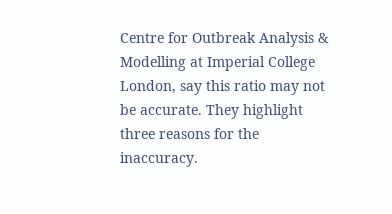Centre for Outbreak Analysis & Modelling at Imperial College London, say this ratio may not be accurate. They highlight three reasons for the inaccuracy.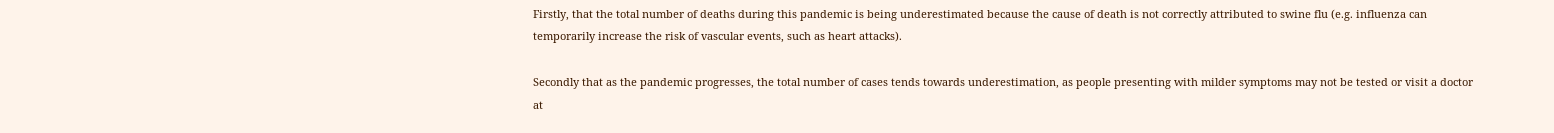Firstly, that the total number of deaths during this pandemic is being underestimated because the cause of death is not correctly attributed to swine flu (e.g. influenza can temporarily increase the risk of vascular events, such as heart attacks).

Secondly that as the pandemic progresses, the total number of cases tends towards underestimation, as people presenting with milder symptoms may not be tested or visit a doctor at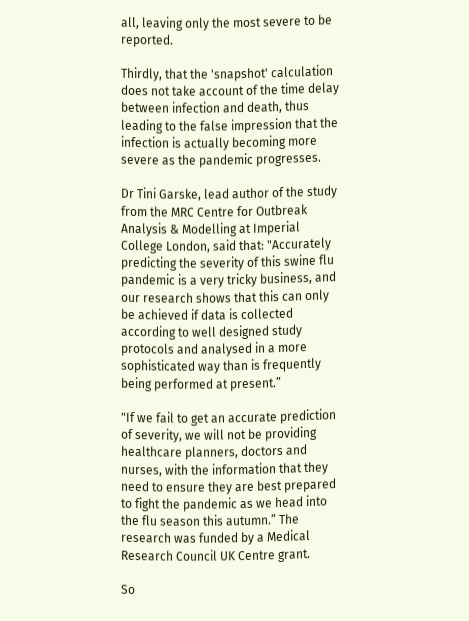all, leaving only the most severe to be reported.

Thirdly, that the 'snapshot' calculation does not take account of the time delay between infection and death, thus leading to the false impression that the infection is actually becoming more severe as the pandemic progresses.

Dr Tini Garske, lead author of the study from the MRC Centre for Outbreak Analysis & Modelling at Imperial College London, said that: "Accurately predicting the severity of this swine flu pandemic is a very tricky business, and our research shows that this can only be achieved if data is collected according to well designed study protocols and analysed in a more sophisticated way than is frequently being performed at present.”

"If we fail to get an accurate prediction of severity, we will not be providing healthcare planners, doctors and nurses, with the information that they need to ensure they are best prepared to fight the pandemic as we head into the flu season this autumn.” The research was funded by a Medical Research Council UK Centre grant.

So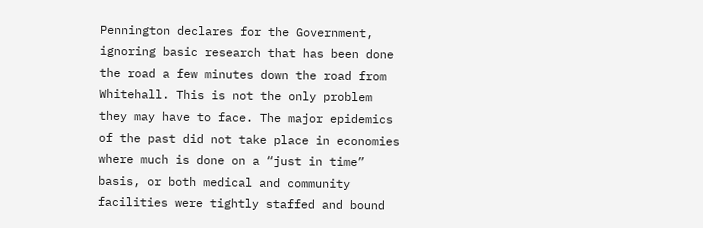Pennington declares for the Government, ignoring basic research that has been done the road a few minutes down the road from Whitehall. This is not the only problem they may have to face. The major epidemics of the past did not take place in economies where much is done on a “just in time” basis, or both medical and community facilities were tightly staffed and bound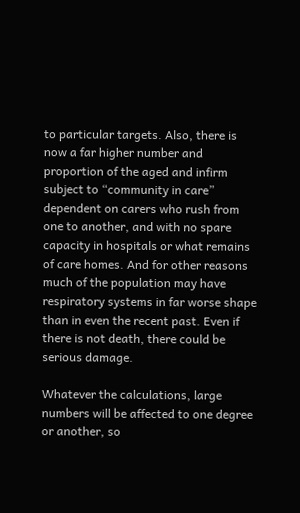to particular targets. Also, there is now a far higher number and proportion of the aged and infirm subject to “community in care” dependent on carers who rush from one to another, and with no spare capacity in hospitals or what remains of care homes. And for other reasons much of the population may have respiratory systems in far worse shape than in even the recent past. Even if there is not death, there could be serious damage.

Whatever the calculations, large numbers will be affected to one degree or another, so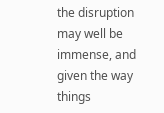the disruption may well be immense, and given the way things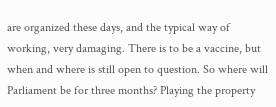are organized these days, and the typical way of working, very damaging. There is to be a vaccine, but when and where is still open to question. So where will Parliament be for three months? Playing the property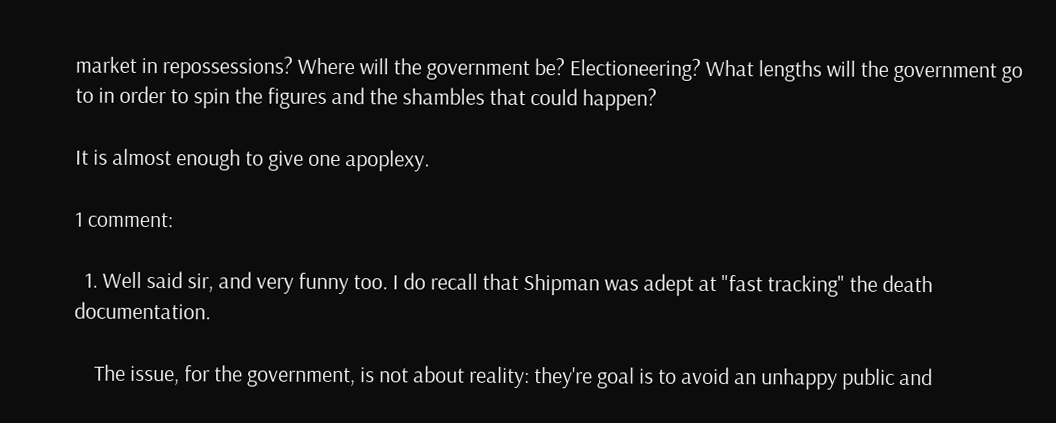market in repossessions? Where will the government be? Electioneering? What lengths will the government go to in order to spin the figures and the shambles that could happen?

It is almost enough to give one apoplexy.

1 comment:

  1. Well said sir, and very funny too. I do recall that Shipman was adept at "fast tracking" the death documentation.

    The issue, for the government, is not about reality: they're goal is to avoid an unhappy public and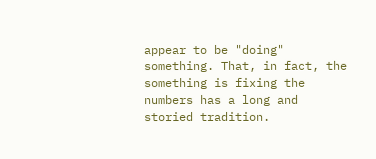appear to be "doing" something. That, in fact, the something is fixing the numbers has a long and storied tradition.